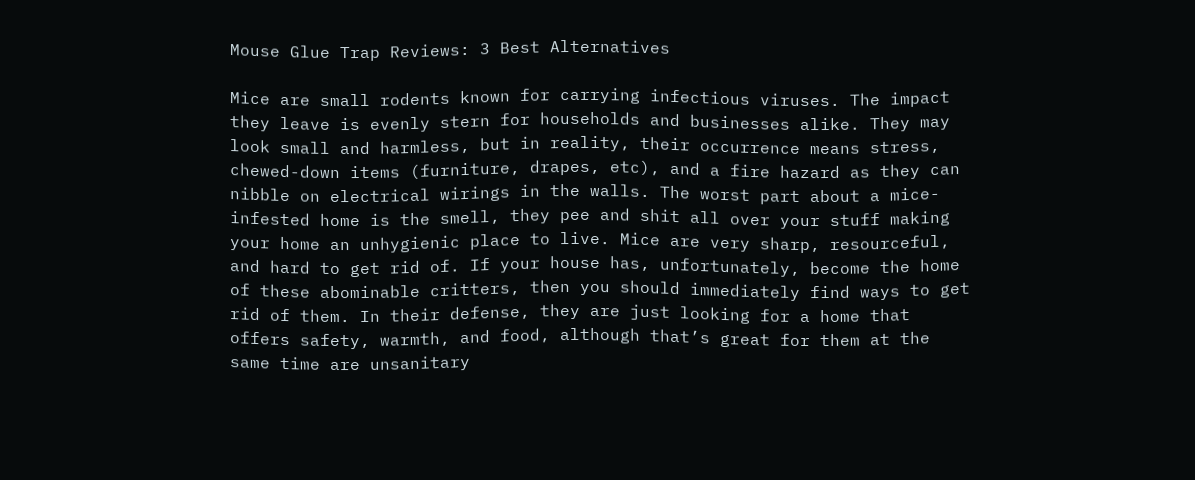Mouse Glue Trap Reviews: 3 Best Alternatives

Mice are small rodents known for carrying infectious viruses. The impact they leave is evenly stern for households and businesses alike. They may look small and harmless, but in reality, their occurrence means stress, chewed-down items (furniture, drapes, etc), and a fire hazard as they can nibble on electrical wirings in the walls. The worst part about a mice-infested home is the smell, they pee and shit all over your stuff making your home an unhygienic place to live. Mice are very sharp, resourceful, and hard to get rid of. If your house has, unfortunately, become the home of these abominable critters, then you should immediately find ways to get rid of them. In their defense, they are just looking for a home that offers safety, warmth, and food, although that’s great for them at the same time are unsanitary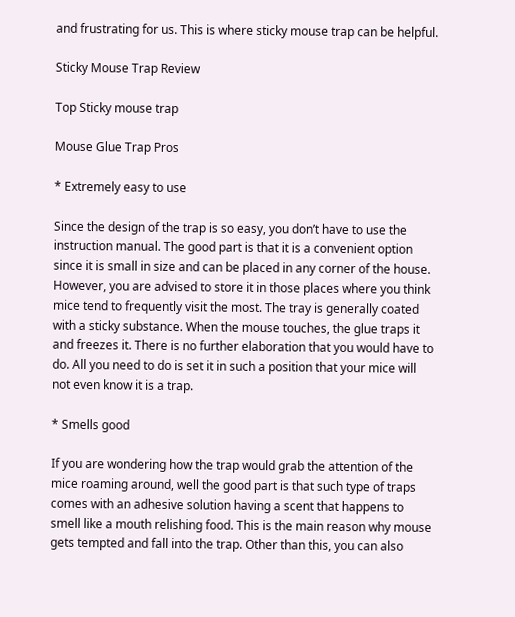and frustrating for us. This is where sticky mouse trap can be helpful.

Sticky Mouse Trap Review

Top Sticky mouse trap

Mouse Glue Trap Pros

* Extremely easy to use

Since the design of the trap is so easy, you don’t have to use the instruction manual. The good part is that it is a convenient option since it is small in size and can be placed in any corner of the house. However, you are advised to store it in those places where you think mice tend to frequently visit the most. The tray is generally coated with a sticky substance. When the mouse touches, the glue traps it and freezes it. There is no further elaboration that you would have to do. All you need to do is set it in such a position that your mice will not even know it is a trap.

* Smells good

If you are wondering how the trap would grab the attention of the mice roaming around, well the good part is that such type of traps comes with an adhesive solution having a scent that happens to smell like a mouth relishing food. This is the main reason why mouse gets tempted and fall into the trap. Other than this, you can also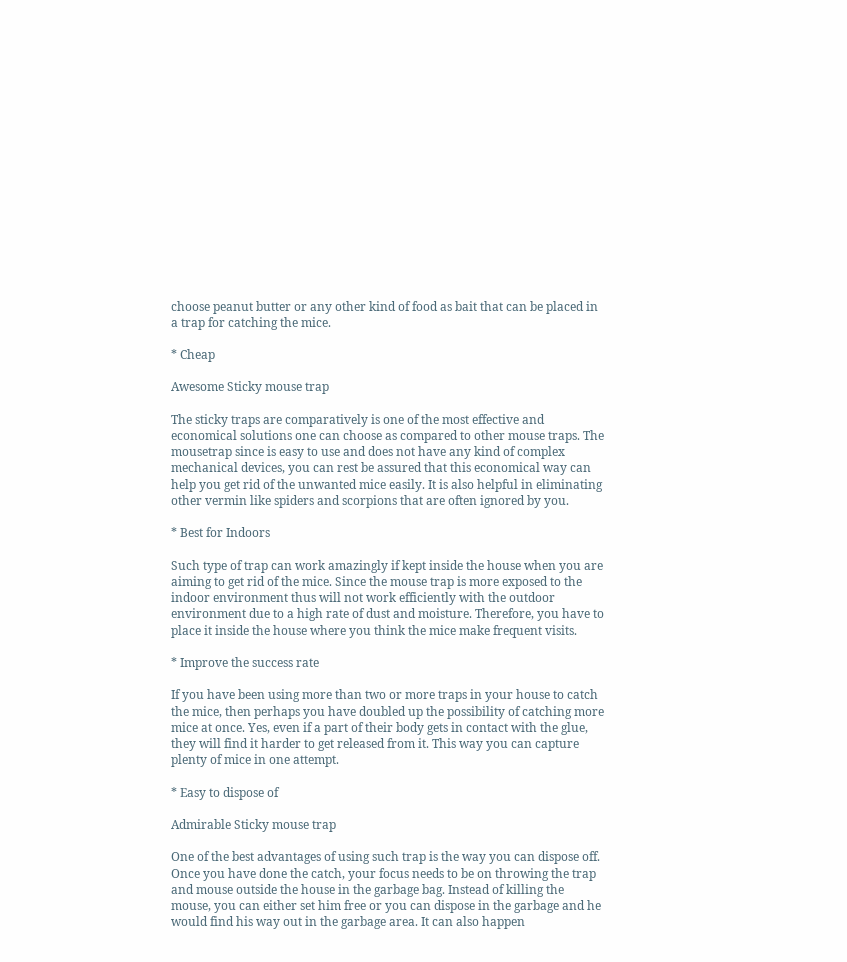choose peanut butter or any other kind of food as bait that can be placed in a trap for catching the mice.

* Cheap

Awesome Sticky mouse trap

The sticky traps are comparatively is one of the most effective and economical solutions one can choose as compared to other mouse traps. The mousetrap since is easy to use and does not have any kind of complex mechanical devices, you can rest be assured that this economical way can help you get rid of the unwanted mice easily. It is also helpful in eliminating other vermin like spiders and scorpions that are often ignored by you.

* Best for Indoors

Such type of trap can work amazingly if kept inside the house when you are aiming to get rid of the mice. Since the mouse trap is more exposed to the indoor environment thus will not work efficiently with the outdoor environment due to a high rate of dust and moisture. Therefore, you have to place it inside the house where you think the mice make frequent visits.

* Improve the success rate

If you have been using more than two or more traps in your house to catch the mice, then perhaps you have doubled up the possibility of catching more mice at once. Yes, even if a part of their body gets in contact with the glue, they will find it harder to get released from it. This way you can capture plenty of mice in one attempt.

* Easy to dispose of

Admirable Sticky mouse trap

One of the best advantages of using such trap is the way you can dispose off. Once you have done the catch, your focus needs to be on throwing the trap and mouse outside the house in the garbage bag. Instead of killing the mouse, you can either set him free or you can dispose in the garbage and he would find his way out in the garbage area. It can also happen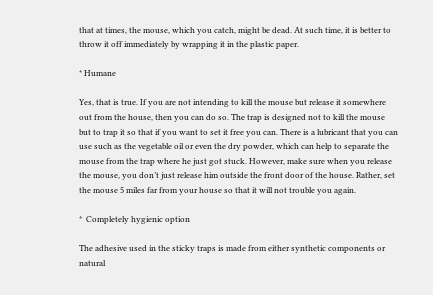that at times, the mouse, which you catch, might be dead. At such time, it is better to throw it off immediately by wrapping it in the plastic paper.

* Humane

Yes, that is true. If you are not intending to kill the mouse but release it somewhere out from the house, then you can do so. The trap is designed not to kill the mouse but to trap it so that if you want to set it free you can. There is a lubricant that you can use such as the vegetable oil or even the dry powder, which can help to separate the mouse from the trap where he just got stuck. However, make sure when you release the mouse, you don’t just release him outside the front door of the house. Rather, set the mouse 5 miles far from your house so that it will not trouble you again.

*  Completely hygienic option

The adhesive used in the sticky traps is made from either synthetic components or natural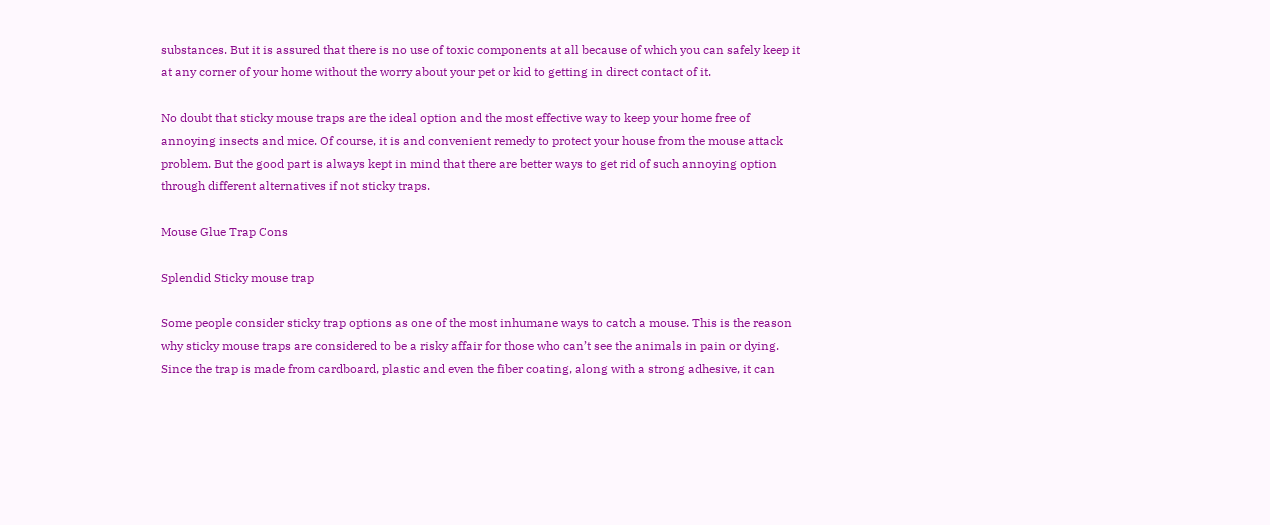substances. But it is assured that there is no use of toxic components at all because of which you can safely keep it at any corner of your home without the worry about your pet or kid to getting in direct contact of it.

No doubt that sticky mouse traps are the ideal option and the most effective way to keep your home free of annoying insects and mice. Of course, it is and convenient remedy to protect your house from the mouse attack problem. But the good part is always kept in mind that there are better ways to get rid of such annoying option through different alternatives if not sticky traps.

Mouse Glue Trap Cons

Splendid Sticky mouse trap

Some people consider sticky trap options as one of the most inhumane ways to catch a mouse. This is the reason why sticky mouse traps are considered to be a risky affair for those who can’t see the animals in pain or dying. Since the trap is made from cardboard, plastic and even the fiber coating, along with a strong adhesive, it can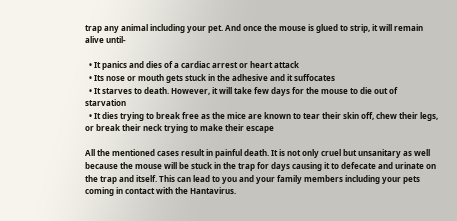trap any animal including your pet. And once the mouse is glued to strip, it will remain alive until-

  • It panics and dies of a cardiac arrest or heart attack
  • Its nose or mouth gets stuck in the adhesive and it suffocates
  • It starves to death. However, it will take few days for the mouse to die out of starvation
  • It dies trying to break free as the mice are known to tear their skin off, chew their legs, or break their neck trying to make their escape

All the mentioned cases result in painful death. It is not only cruel but unsanitary as well because the mouse will be stuck in the trap for days causing it to defecate and urinate on the trap and itself. This can lead to you and your family members including your pets coming in contact with the Hantavirus.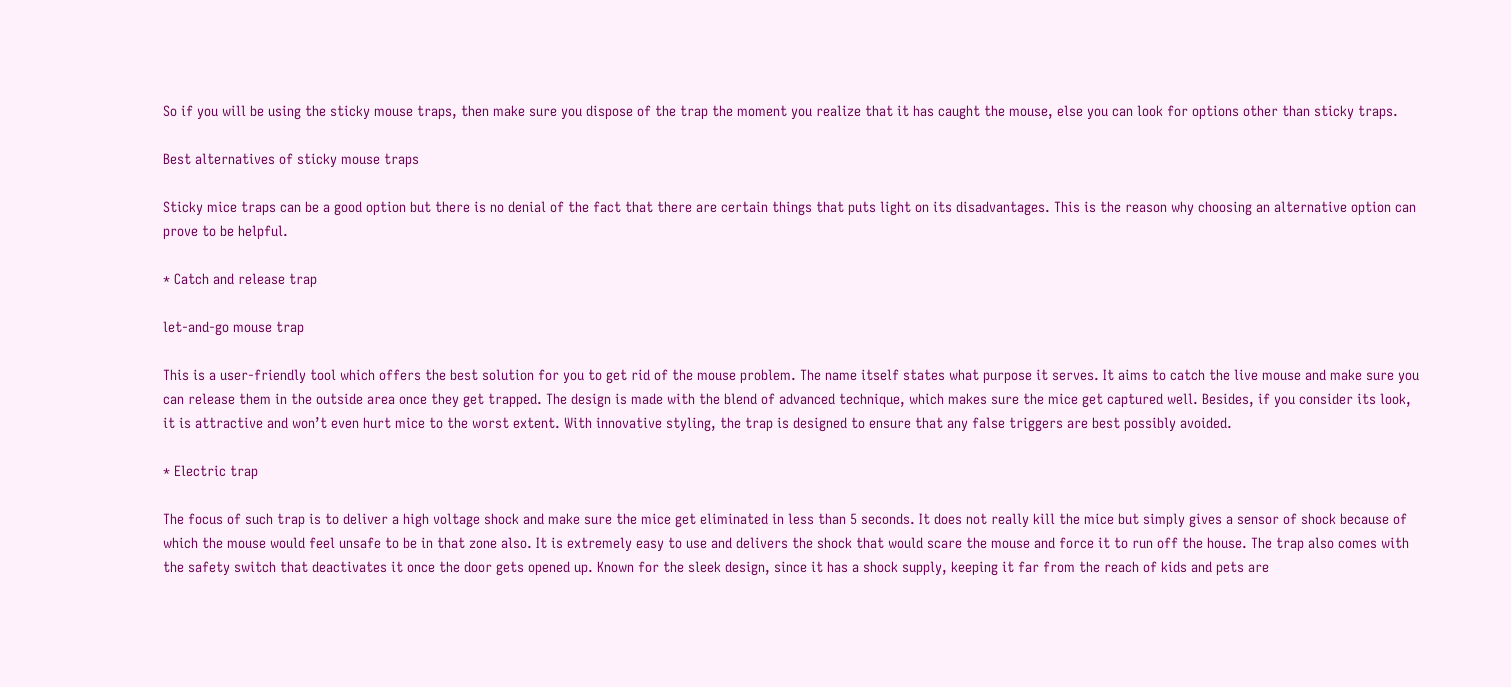So if you will be using the sticky mouse traps, then make sure you dispose of the trap the moment you realize that it has caught the mouse, else you can look for options other than sticky traps.

Best alternatives of sticky mouse traps

Sticky mice traps can be a good option but there is no denial of the fact that there are certain things that puts light on its disadvantages. This is the reason why choosing an alternative option can prove to be helpful.

* Catch and release trap

let-and-go mouse trap

This is a user-friendly tool which offers the best solution for you to get rid of the mouse problem. The name itself states what purpose it serves. It aims to catch the live mouse and make sure you can release them in the outside area once they get trapped. The design is made with the blend of advanced technique, which makes sure the mice get captured well. Besides, if you consider its look, it is attractive and won’t even hurt mice to the worst extent. With innovative styling, the trap is designed to ensure that any false triggers are best possibly avoided.

* Electric trap

The focus of such trap is to deliver a high voltage shock and make sure the mice get eliminated in less than 5 seconds. It does not really kill the mice but simply gives a sensor of shock because of which the mouse would feel unsafe to be in that zone also. It is extremely easy to use and delivers the shock that would scare the mouse and force it to run off the house. The trap also comes with the safety switch that deactivates it once the door gets opened up. Known for the sleek design, since it has a shock supply, keeping it far from the reach of kids and pets are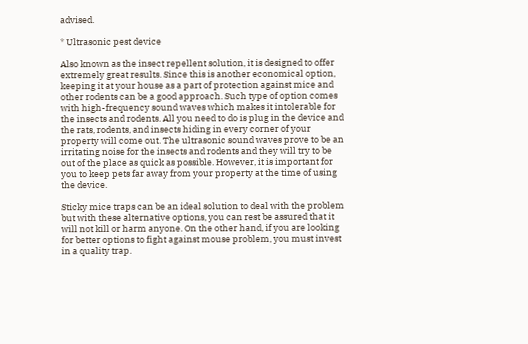advised.

* Ultrasonic pest device

Also known as the insect repellent solution, it is designed to offer extremely great results. Since this is another economical option, keeping it at your house as a part of protection against mice and other rodents can be a good approach. Such type of option comes with high-frequency sound waves which makes it intolerable for the insects and rodents. All you need to do is plug in the device and the rats, rodents, and insects hiding in every corner of your property will come out. The ultrasonic sound waves prove to be an irritating noise for the insects and rodents and they will try to be out of the place as quick as possible. However, it is important for you to keep pets far away from your property at the time of using the device.

Sticky mice traps can be an ideal solution to deal with the problem but with these alternative options, you can rest be assured that it will not kill or harm anyone. On the other hand, if you are looking for better options to fight against mouse problem, you must invest in a quality trap.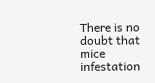There is no doubt that mice infestation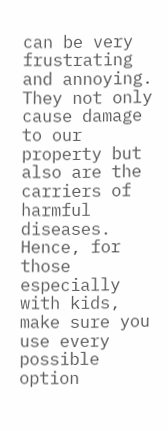can be very frustrating and annoying. They not only cause damage to our property but also are the carriers of harmful diseases. Hence, for those especially with kids, make sure you use every possible option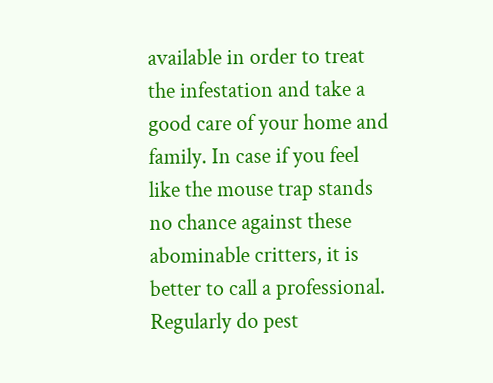available in order to treat the infestation and take a good care of your home and family. In case if you feel like the mouse trap stands no chance against these abominable critters, it is better to call a professional. Regularly do pest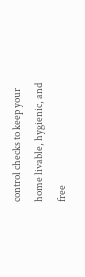control checks to keep your home livable, hygienic, and free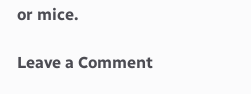or mice.

Leave a Comment